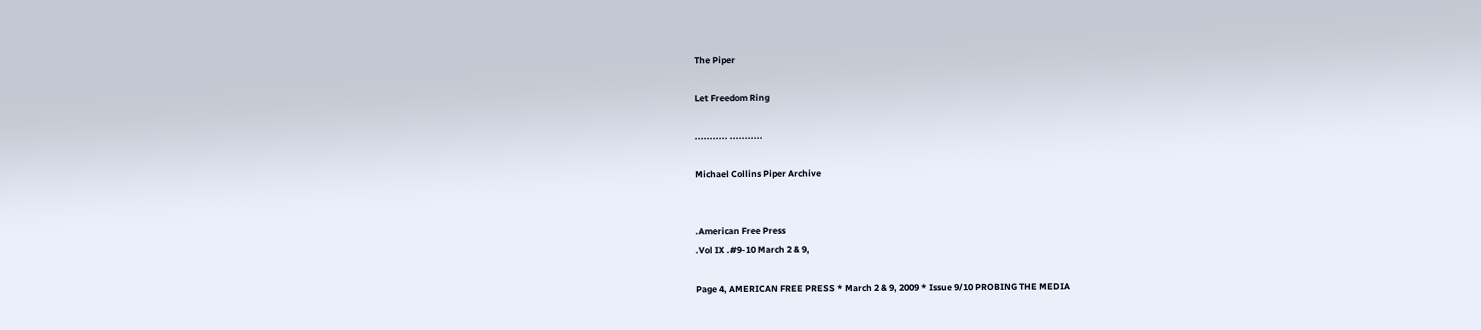The Piper

Let Freedom Ring

........... ...........

Michael Collins Piper Archive


.American Free Press
.Vol IX .#9-10 March 2 & 9,

Page 4, AMERICAN FREE PRESS * March 2 & 9, 2009 * Issue 9/10 PROBING THE MEDIA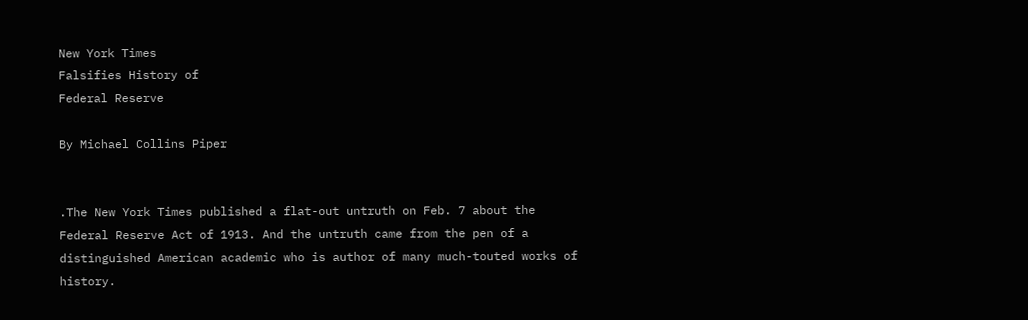New York Times
Falsifies History of
Federal Reserve

By Michael Collins Piper


.The New York Times published a flat-out untruth on Feb. 7 about the Federal Reserve Act of 1913. And the untruth came from the pen of a distinguished American academic who is author of many much-touted works of history.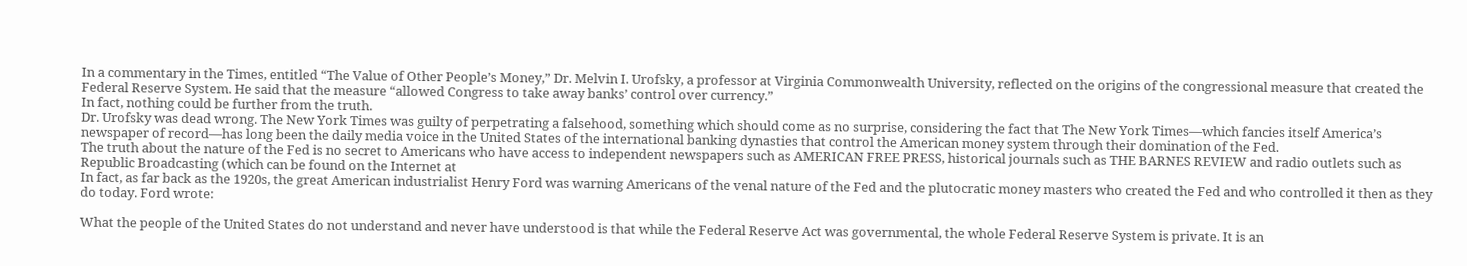In a commentary in the Times, entitled “The Value of Other People’s Money,” Dr. Melvin I. Urofsky, a professor at Virginia Commonwealth University, reflected on the origins of the congressional measure that created the Federal Reserve System. He said that the measure “allowed Congress to take away banks’ control over currency.”
In fact, nothing could be further from the truth.
Dr. Urofsky was dead wrong. The New York Times was guilty of perpetrating a falsehood, something which should come as no surprise, considering the fact that The New York Times—which fancies itself America’s newspaper of record—has long been the daily media voice in the United States of the international banking dynasties that control the American money system through their domination of the Fed.
The truth about the nature of the Fed is no secret to Americans who have access to independent newspapers such as AMERICAN FREE PRESS, historical journals such as THE BARNES REVIEW and radio outlets such as Republic Broadcasting (which can be found on the Internet at
In fact, as far back as the 1920s, the great American industrialist Henry Ford was warning Americans of the venal nature of the Fed and the plutocratic money masters who created the Fed and who controlled it then as they do today. Ford wrote:

What the people of the United States do not understand and never have understood is that while the Federal Reserve Act was governmental, the whole Federal Reserve System is private. It is an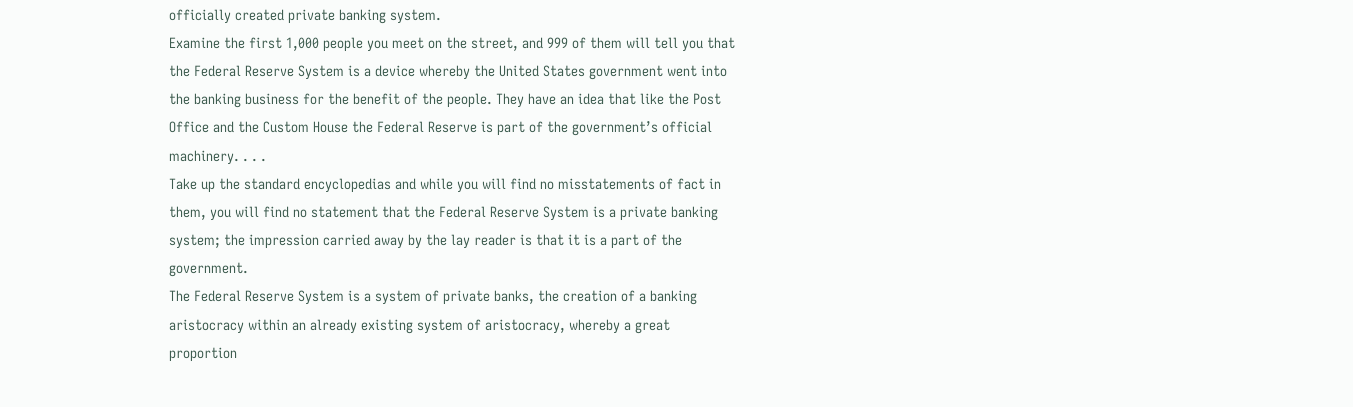officially created private banking system.
Examine the first 1,000 people you meet on the street, and 999 of them will tell you that the Federal Reserve System is a device whereby the United States government went into the banking business for the benefit of the people. They have an idea that like the Post Office and the Custom House the Federal Reserve is part of the government’s official machinery. . . .
Take up the standard encyclopedias and while you will find no misstatements of fact in them, you will find no statement that the Federal Reserve System is a private banking system; the impression carried away by the lay reader is that it is a part of the government.
The Federal Reserve System is a system of private banks, the creation of a banking aristocracy within an already existing system of aristocracy, whereby a great proportion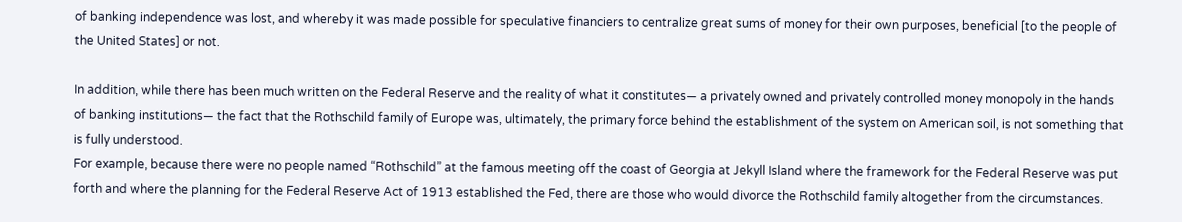of banking independence was lost, and whereby it was made possible for speculative financiers to centralize great sums of money for their own purposes, beneficial [to the people of the United States] or not.

In addition, while there has been much written on the Federal Reserve and the reality of what it constitutes— a privately owned and privately controlled money monopoly in the hands of banking institutions— the fact that the Rothschild family of Europe was, ultimately, the primary force behind the establishment of the system on American soil, is not something that is fully understood.
For example, because there were no people named “Rothschild” at the famous meeting off the coast of Georgia at Jekyll Island where the framework for the Federal Reserve was put forth and where the planning for the Federal Reserve Act of 1913 established the Fed, there are those who would divorce the Rothschild family altogether from the circumstances.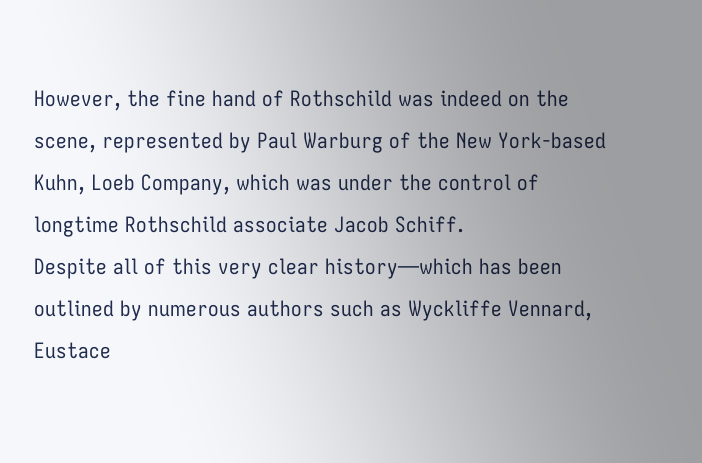However, the fine hand of Rothschild was indeed on the scene, represented by Paul Warburg of the New York-based Kuhn, Loeb Company, which was under the control of longtime Rothschild associate Jacob Schiff.
Despite all of this very clear history—which has been outlined by numerous authors such as Wyckliffe Vennard, Eustace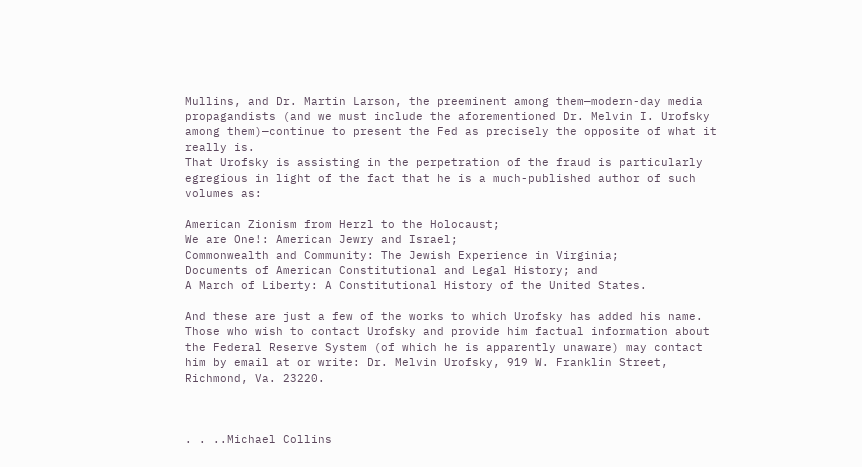Mullins, and Dr. Martin Larson, the preeminent among them—modern-day media propagandists (and we must include the aforementioned Dr. Melvin I. Urofsky among them)—continue to present the Fed as precisely the opposite of what it really is.
That Urofsky is assisting in the perpetration of the fraud is particularly egregious in light of the fact that he is a much-published author of such volumes as:

American Zionism from Herzl to the Holocaust;
We are One!: American Jewry and Israel;
Commonwealth and Community: The Jewish Experience in Virginia;
Documents of American Constitutional and Legal History; and
A March of Liberty: A Constitutional History of the United States.

And these are just a few of the works to which Urofsky has added his name.
Those who wish to contact Urofsky and provide him factual information about the Federal Reserve System (of which he is apparently unaware) may contact him by email at or write: Dr. Melvin Urofsky, 919 W. Franklin Street, Richmond, Va. 23220.



. . ..Michael Collins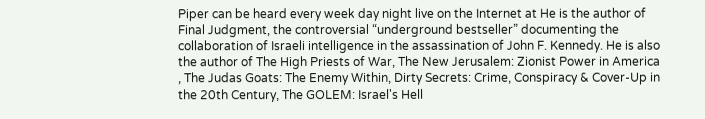Piper can be heard every week day night live on the Internet at He is the author of Final Judgment, the controversial “underground bestseller” documenting the collaboration of Israeli intelligence in the assassination of John F. Kennedy. He is also the author of The High Priests of War, The New Jerusalem: Zionist Power in America , The Judas Goats: The Enemy Within, Dirty Secrets: Crime, Conspiracy & Cover-Up in the 20th Century, The GOLEM: Israel's Hell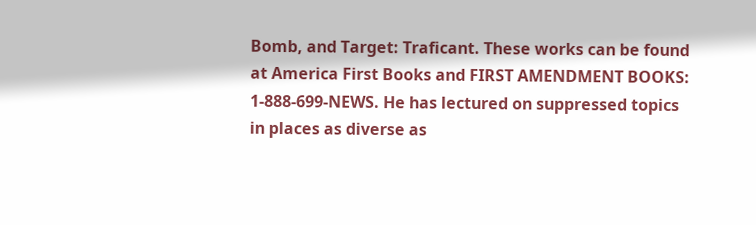Bomb, and Target: Traficant. These works can be found at America First Books and FIRST AMENDMENT BOOKS: 1-888-699-NEWS. He has lectured on suppressed topics in places as diverse as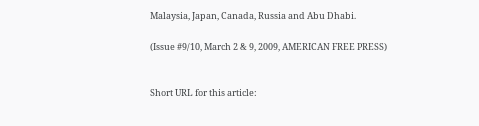Malaysia, Japan, Canada, Russia and Abu Dhabi.

(Issue #9/10, March 2 & 9, 2009, AMERICAN FREE PRESS)


Short URL for this article: